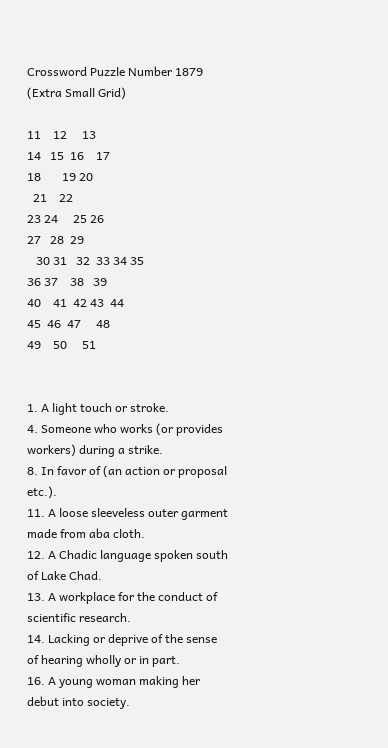Crossword Puzzle Number 1879 (Extra Small Grid)

11    12     13
14   15  16    17
18       19 20
  21    22
23 24     25 26
27   28  29
   30 31   32  33 34 35
36 37    38   39
40    41  42 43  44
45  46  47     48
49    50     51


1. A light touch or stroke.
4. Someone who works (or provides workers) during a strike.
8. In favor of (an action or proposal etc.).
11. A loose sleeveless outer garment made from aba cloth.
12. A Chadic language spoken south of Lake Chad.
13. A workplace for the conduct of scientific research.
14. Lacking or deprive of the sense of hearing wholly or in part.
16. A young woman making her debut into society.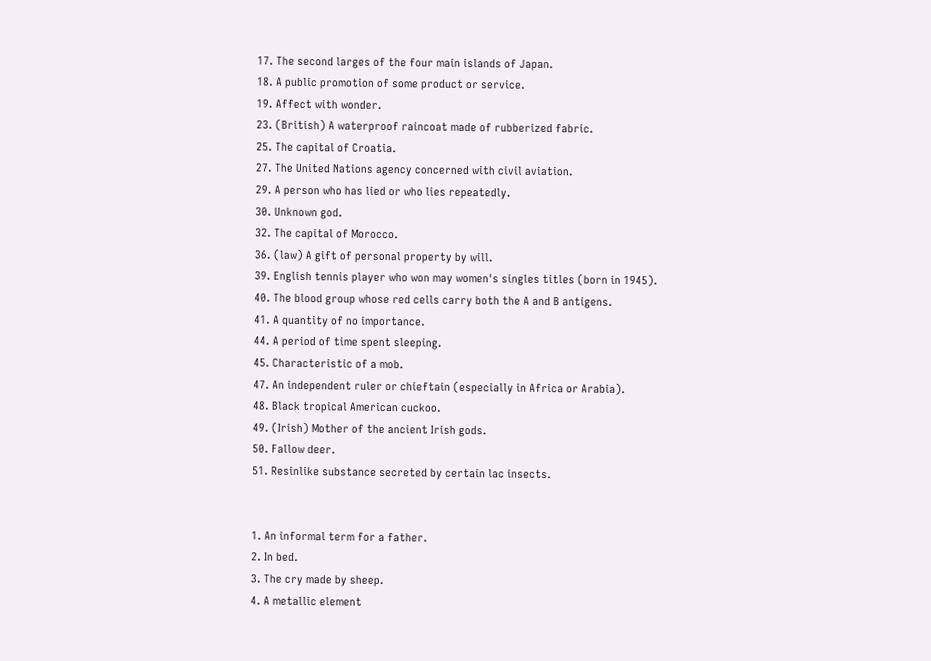17. The second larges of the four main islands of Japan.
18. A public promotion of some product or service.
19. Affect with wonder.
23. (British) A waterproof raincoat made of rubberized fabric.
25. The capital of Croatia.
27. The United Nations agency concerned with civil aviation.
29. A person who has lied or who lies repeatedly.
30. Unknown god.
32. The capital of Morocco.
36. (law) A gift of personal property by will.
39. English tennis player who won may women's singles titles (born in 1945).
40. The blood group whose red cells carry both the A and B antigens.
41. A quantity of no importance.
44. A period of time spent sleeping.
45. Characteristic of a mob.
47. An independent ruler or chieftain (especially in Africa or Arabia).
48. Black tropical American cuckoo.
49. (Irish) Mother of the ancient Irish gods.
50. Fallow deer.
51. Resinlike substance secreted by certain lac insects.


1. An informal term for a father.
2. In bed.
3. The cry made by sheep.
4. A metallic element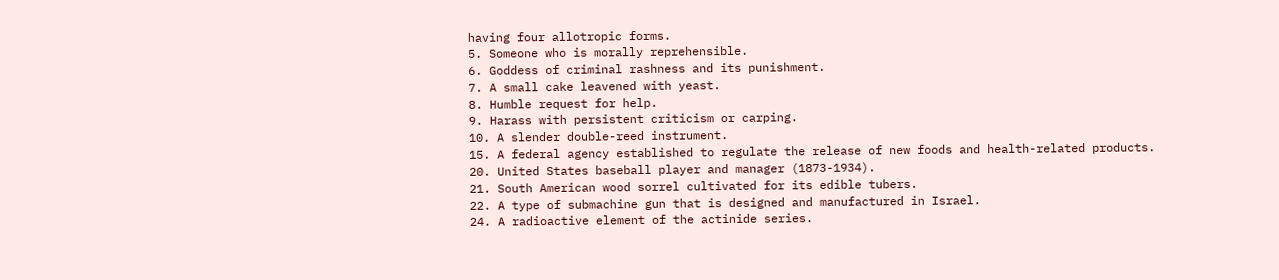having four allotropic forms.
5. Someone who is morally reprehensible.
6. Goddess of criminal rashness and its punishment.
7. A small cake leavened with yeast.
8. Humble request for help.
9. Harass with persistent criticism or carping.
10. A slender double-reed instrument.
15. A federal agency established to regulate the release of new foods and health-related products.
20. United States baseball player and manager (1873-1934).
21. South American wood sorrel cultivated for its edible tubers.
22. A type of submachine gun that is designed and manufactured in Israel.
24. A radioactive element of the actinide series.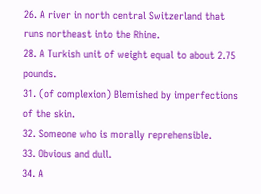26. A river in north central Switzerland that runs northeast into the Rhine.
28. A Turkish unit of weight equal to about 2.75 pounds.
31. (of complexion) Blemished by imperfections of the skin.
32. Someone who is morally reprehensible.
33. Obvious and dull.
34. A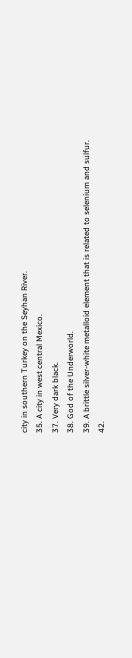city in southern Turkey on the Seyhan River.
35. A city in west central Mexico.
37. Very dark black.
38. God of the Underworld.
39. A brittle silver-white metalloid element that is related to selenium and sulfur.
42.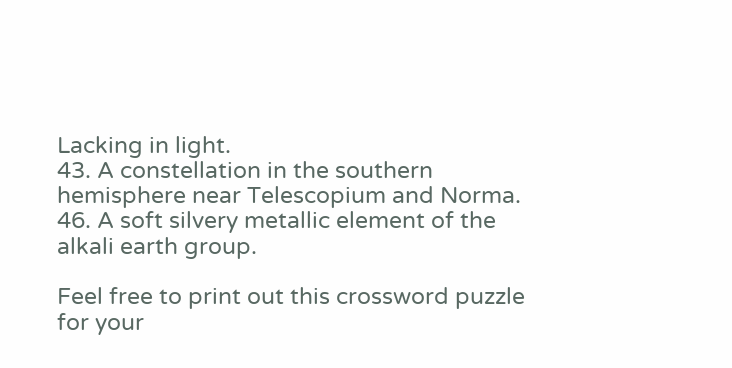Lacking in light.
43. A constellation in the southern hemisphere near Telescopium and Norma.
46. A soft silvery metallic element of the alkali earth group.

Feel free to print out this crossword puzzle for your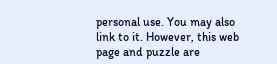personal use. You may also link to it. However, this web page and puzzle are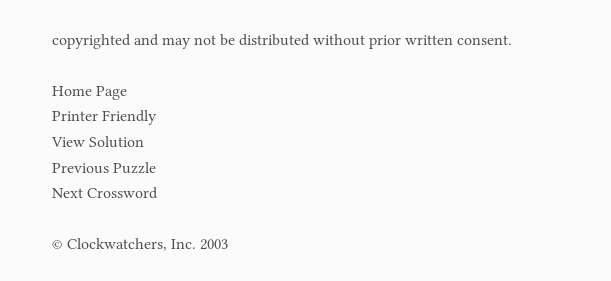copyrighted and may not be distributed without prior written consent.

Home Page
Printer Friendly
View Solution
Previous Puzzle
Next Crossword

© Clockwatchers, Inc. 2003